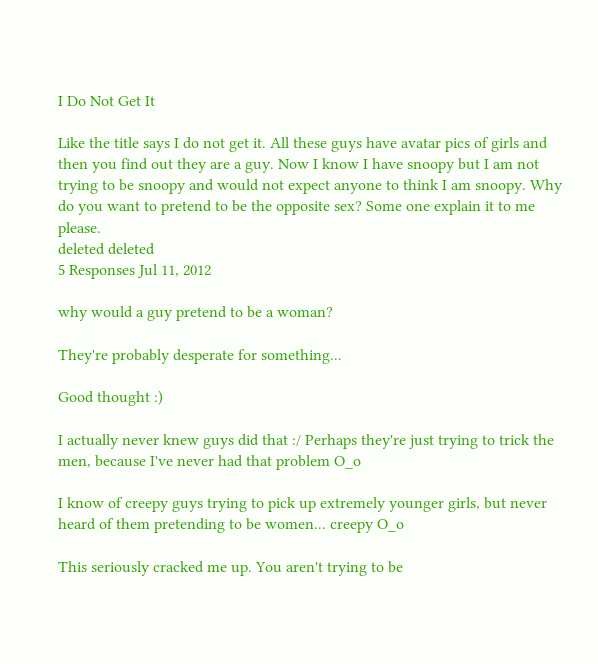I Do Not Get It

Like the title says I do not get it. All these guys have avatar pics of girls and then you find out they are a guy. Now I know I have snoopy but I am not trying to be snoopy and would not expect anyone to think I am snoopy. Why do you want to pretend to be the opposite sex? Some one explain it to me please.
deleted deleted
5 Responses Jul 11, 2012

why would a guy pretend to be a woman?

They're probably desperate for something...

Good thought :)

I actually never knew guys did that :/ Perhaps they're just trying to trick the men, because I've never had that problem O_o

I know of creepy guys trying to pick up extremely younger girls, but never heard of them pretending to be women... creepy O_o

This seriously cracked me up. You aren't trying to be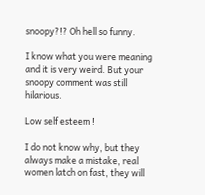snoopy?!? Oh hell so funny.

I know what you were meaning and it is very weird. But your snoopy comment was still hilarious.

Low self esteem !

I do not know why, but they always make a mistake, real women latch on fast, they will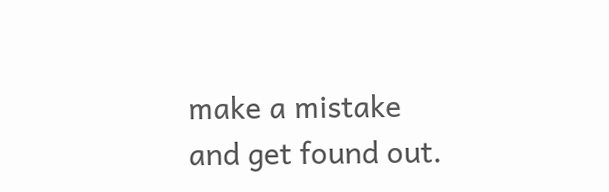make a mistake and get found out.